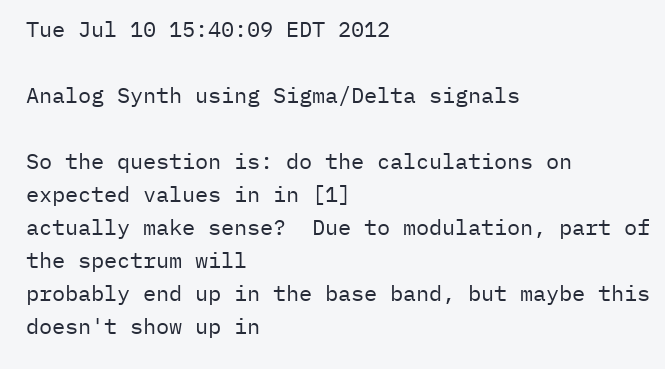Tue Jul 10 15:40:09 EDT 2012

Analog Synth using Sigma/Delta signals

So the question is: do the calculations on expected values in in [1]
actually make sense?  Due to modulation, part of the spectrum will
probably end up in the base band, but maybe this doesn't show up in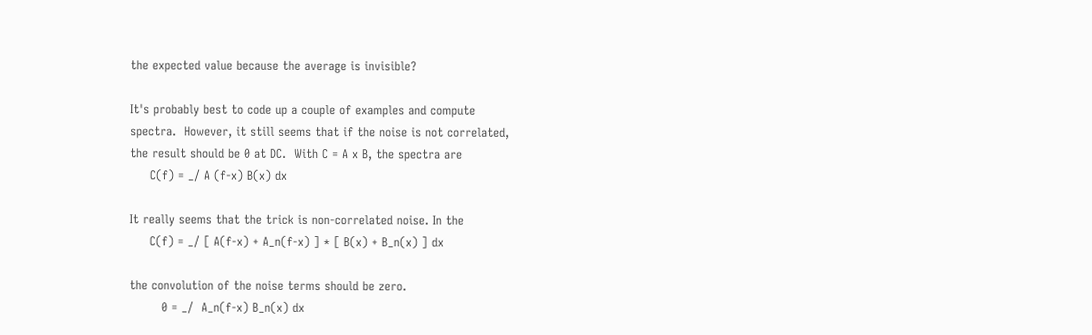the expected value because the average is invisible?

It's probably best to code up a couple of examples and compute
spectra.  However, it still seems that if the noise is not correlated,
the result should be 0 at DC.  With C = A x B, the spectra are
     C(f) = _/ A (f-x) B(x) dx

It really seems that the trick is non-correlated noise. In the
     C(f) = _/ [ A(f-x) + A_n(f-x) ] * [ B(x) + B_n(x) ] dx

the convolution of the noise terms should be zero.
        0 = _/  A_n(f-x) B_n(x) dx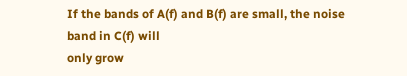If the bands of A(f) and B(f) are small, the noise band in C(f) will
only grow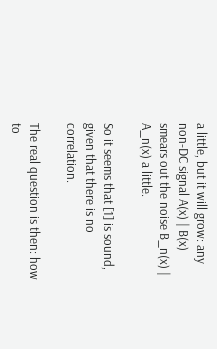a little, but it will grow: any non-DC signal A(x) | B(x)
smears out the noise B_n(x) | A_n(x) a little.

So it seems that [1] is sound, given that there is no correlation.

The real question is then: how to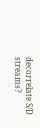decorrelate S/D streams?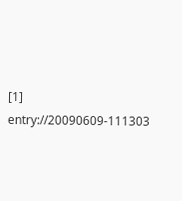[1] entry://20090609-111303